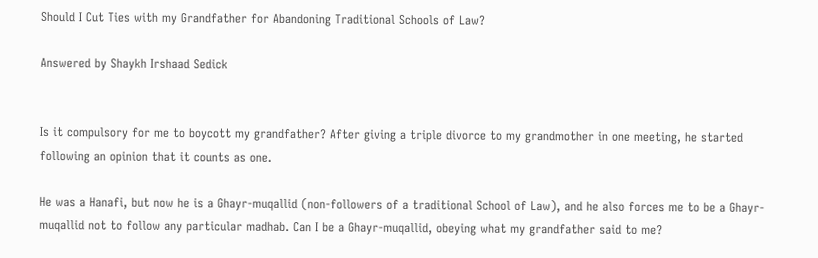Should I Cut Ties with my Grandfather for Abandoning Traditional Schools of Law?

Answered by Shaykh Irshaad Sedick


Is it compulsory for me to boycott my grandfather? After giving a triple divorce to my grandmother in one meeting, he started following an opinion that it counts as one.

He was a Hanafi, but now he is a Ghayr-muqallid (non-followers of a traditional School of Law), and he also forces me to be a Ghayr-muqallid not to follow any particular madhab. Can I be a Ghayr-muqallid, obeying what my grandfather said to me?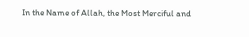In the Name of Allah, the Most Merciful and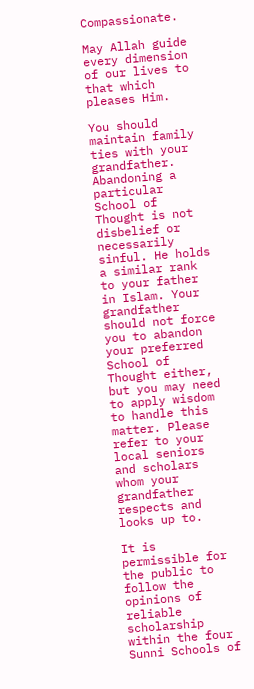Compassionate.

May Allah guide every dimension of our lives to that which pleases Him.

You should maintain family ties with your grandfather. Abandoning a particular School of Thought is not disbelief or necessarily sinful. He holds a similar rank to your father in Islam. Your grandfather should not force you to abandon your preferred School of Thought either, but you may need to apply wisdom to handle this matter. Please refer to your local seniors and scholars whom your grandfather respects and looks up to.

It is permissible for the public to follow the opinions of reliable scholarship within the four Sunni Schools of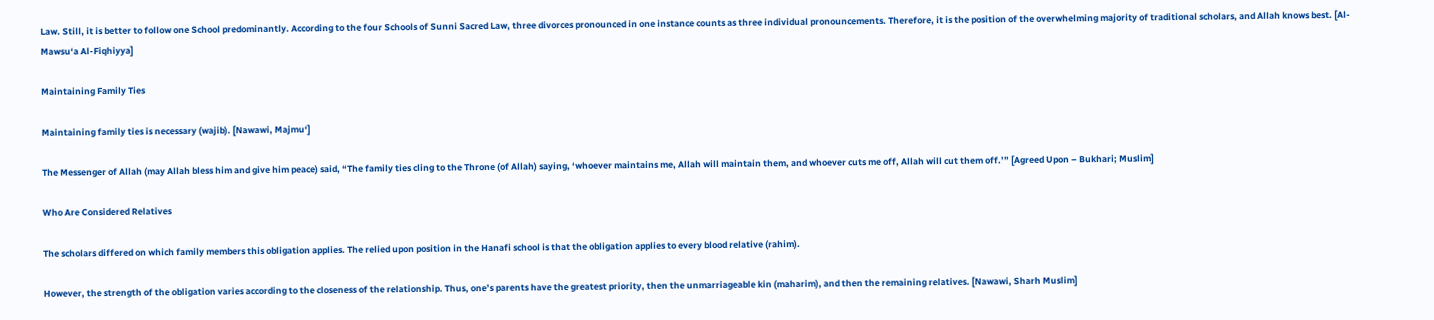Law. Still, it is better to follow one School predominantly. According to the four Schools of Sunni Sacred Law, three divorces pronounced in one instance counts as three individual pronouncements. Therefore, it is the position of the overwhelming majority of traditional scholars, and Allah knows best. [Al-Mawsu‘a Al-Fiqhiyya]

Maintaining Family Ties

Maintaining family ties is necessary (wajib). [Nawawi, Majmu‘]

The Messenger of Allah (may Allah bless him and give him peace) said, “The family ties cling to the Throne (of Allah) saying, ‘whoever maintains me, Allah will maintain them, and whoever cuts me off, Allah will cut them off.’” [Agreed Upon – Bukhari; Muslim]

Who Are Considered Relatives

The scholars differed on which family members this obligation applies. The relied upon position in the Hanafi school is that the obligation applies to every blood relative (rahim).

However, the strength of the obligation varies according to the closeness of the relationship. Thus, one’s parents have the greatest priority, then the unmarriageable kin (maharim), and then the remaining relatives. [Nawawi, Sharh Muslim]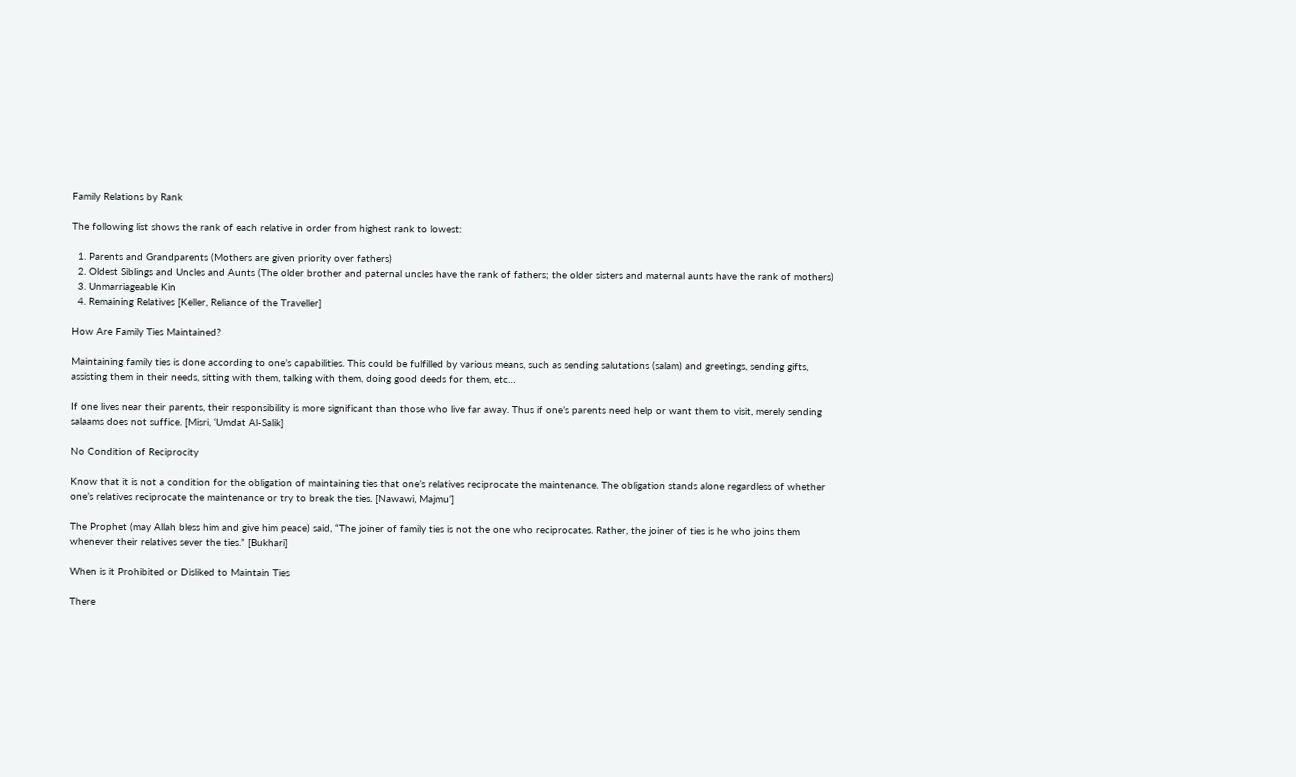Family Relations by Rank

The following list shows the rank of each relative in order from highest rank to lowest:

  1. Parents and Grandparents (Mothers are given priority over fathers)
  2. Oldest Siblings and Uncles and Aunts (The older brother and paternal uncles have the rank of fathers; the older sisters and maternal aunts have the rank of mothers)
  3. Unmarriageable Kin
  4. Remaining Relatives [Keller, Reliance of the Traveller]

How Are Family Ties Maintained?

Maintaining family ties is done according to one’s capabilities. This could be fulfilled by various means, such as sending salutations (salam) and greetings, sending gifts, assisting them in their needs, sitting with them, talking with them, doing good deeds for them, etc…

If one lives near their parents, their responsibility is more significant than those who live far away. Thus if one’s parents need help or want them to visit, merely sending salaams does not suffice. [Misri, ‘Umdat Al-Salik]

No Condition of Reciprocity

Know that it is not a condition for the obligation of maintaining ties that one’s relatives reciprocate the maintenance. The obligation stands alone regardless of whether one’s relatives reciprocate the maintenance or try to break the ties. [Nawawi, Majmu‘]

The Prophet (may Allah bless him and give him peace) said, “The joiner of family ties is not the one who reciprocates. Rather, the joiner of ties is he who joins them whenever their relatives sever the ties.” [Bukhari]

When is it Prohibited or Disliked to Maintain Ties

There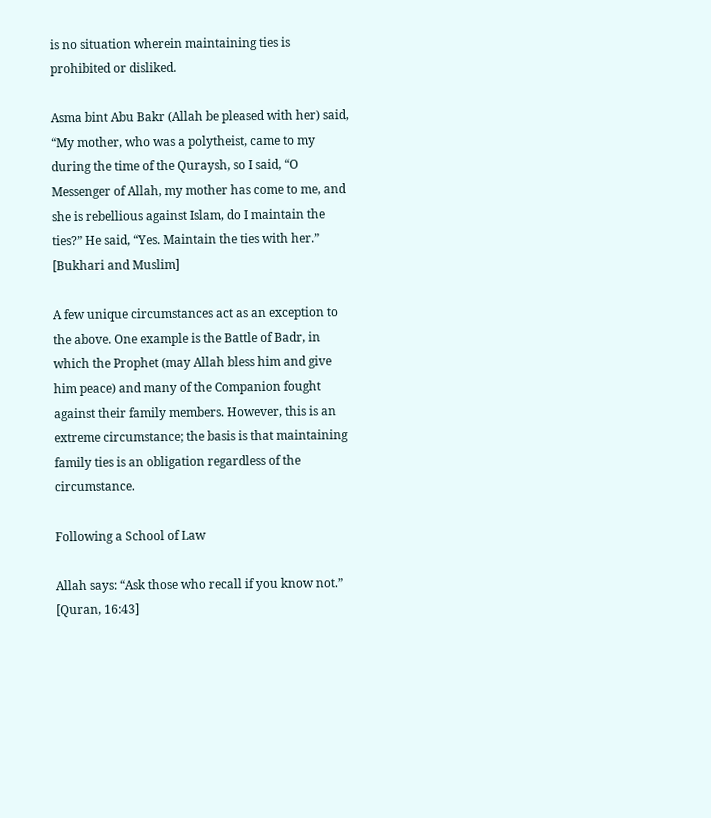is no situation wherein maintaining ties is prohibited or disliked.

Asma bint Abu Bakr (Allah be pleased with her) said, “My mother, who was a polytheist, came to my during the time of the Quraysh, so I said, “O Messenger of Allah, my mother has come to me, and she is rebellious against Islam, do I maintain the ties?” He said, “Yes. Maintain the ties with her.” [Bukhari and Muslim]

A few unique circumstances act as an exception to the above. One example is the Battle of Badr, in which the Prophet (may Allah bless him and give him peace) and many of the Companion fought against their family members. However, this is an extreme circumstance; the basis is that maintaining family ties is an obligation regardless of the circumstance.

Following a School of Law

Allah says: “Ask those who recall if you know not.” [Quran, 16:43]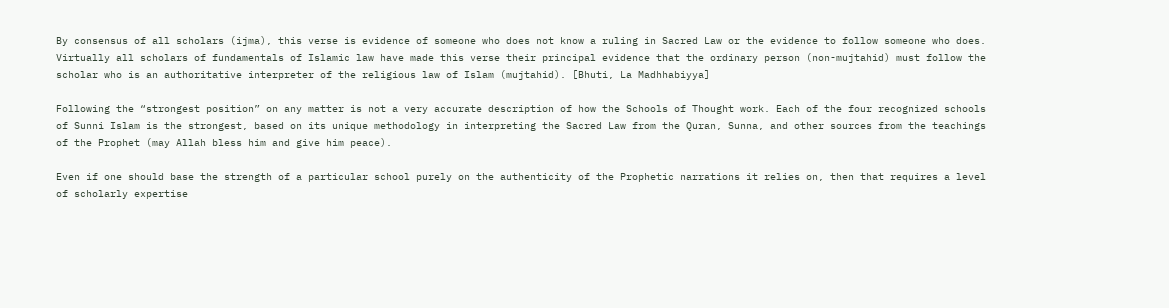By consensus of all scholars (ijma), this verse is evidence of someone who does not know a ruling in Sacred Law or the evidence to follow someone who does. Virtually all scholars of fundamentals of Islamic law have made this verse their principal evidence that the ordinary person (non-mujtahid) must follow the scholar who is an authoritative interpreter of the religious law of Islam (mujtahid). [Bhuti, La Madhhabiyya]

Following the “strongest position” on any matter is not a very accurate description of how the Schools of Thought work. Each of the four recognized schools of Sunni Islam is the strongest, based on its unique methodology in interpreting the Sacred Law from the Quran, Sunna, and other sources from the teachings of the Prophet (may Allah bless him and give him peace).

Even if one should base the strength of a particular school purely on the authenticity of the Prophetic narrations it relies on, then that requires a level of scholarly expertise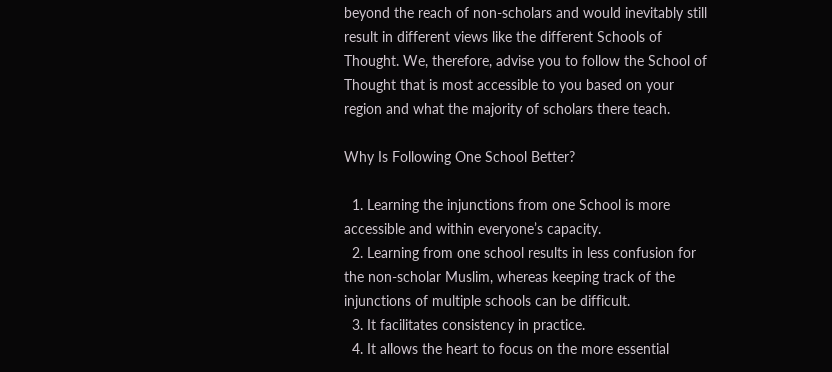beyond the reach of non-scholars and would inevitably still result in different views like the different Schools of Thought. We, therefore, advise you to follow the School of Thought that is most accessible to you based on your region and what the majority of scholars there teach.

Why Is Following One School Better?

  1. Learning the injunctions from one School is more accessible and within everyone’s capacity.
  2. Learning from one school results in less confusion for the non-scholar Muslim, whereas keeping track of the injunctions of multiple schools can be difficult.
  3. It facilitates consistency in practice.
  4. It allows the heart to focus on the more essential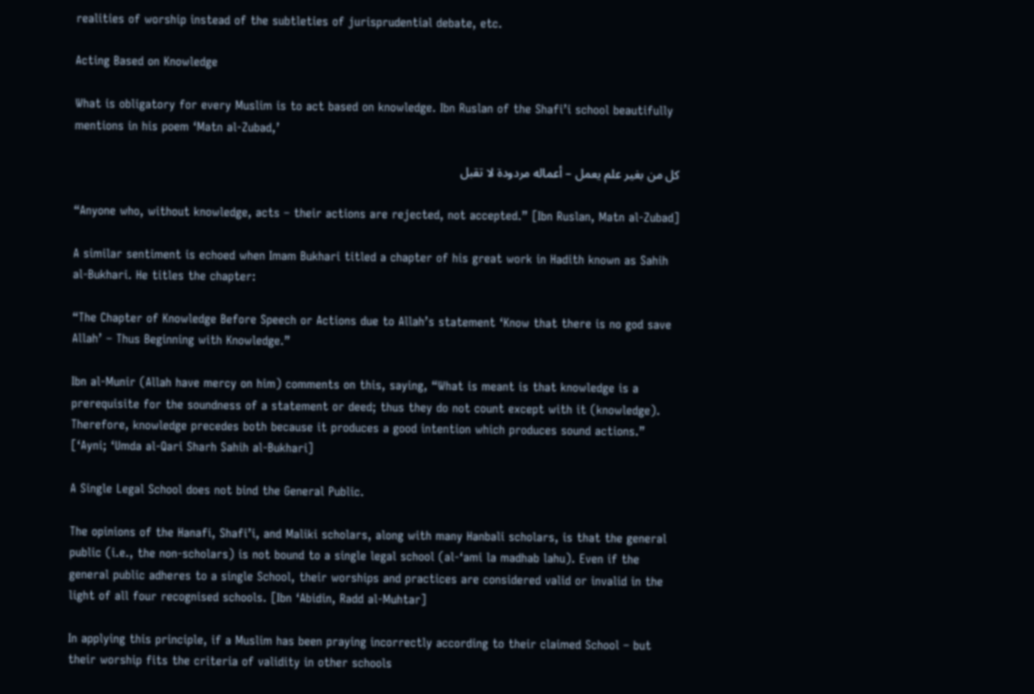realities of worship instead of the subtleties of jurisprudential debate, etc.

Acting Based on Knowledge

What is obligatory for every Muslim is to act based on knowledge. Ibn Ruslan of the Shafi’i school beautifully mentions in his poem ‘Matn al-Zubad,’

كل من بغير علم يعمل – أعماله مردودة لا تقبل

“Anyone who, without knowledge, acts – their actions are rejected, not accepted.” [Ibn Ruslan, Matn al-Zubad]

A similar sentiment is echoed when Imam Bukhari titled a chapter of his great work in Hadith known as Sahih al-Bukhari. He titles the chapter:

“The Chapter of Knowledge Before Speech or Actions due to Allah’s statement ‘Know that there is no god save Allah’ – Thus Beginning with Knowledge.”

Ibn al-Munir (Allah have mercy on him) comments on this, saying, “What is meant is that knowledge is a prerequisite for the soundness of a statement or deed; thus they do not count except with it (knowledge). Therefore, knowledge precedes both because it produces a good intention which produces sound actions.” [‘Ayni; ‘Umda al-Qari Sharh Sahih al-Bukhari]

A Single Legal School does not bind the General Public.

The opinions of the Hanafi, Shafi’i, and Maliki scholars, along with many Hanbali scholars, is that the general public (i.e., the non-scholars) is not bound to a single legal school (al-‘ami la madhab lahu). Even if the general public adheres to a single School, their worships and practices are considered valid or invalid in the light of all four recognised schools. [Ibn ‘Abidin, Radd al-Muhtar]

In applying this principle, if a Muslim has been praying incorrectly according to their claimed School – but their worship fits the criteria of validity in other schools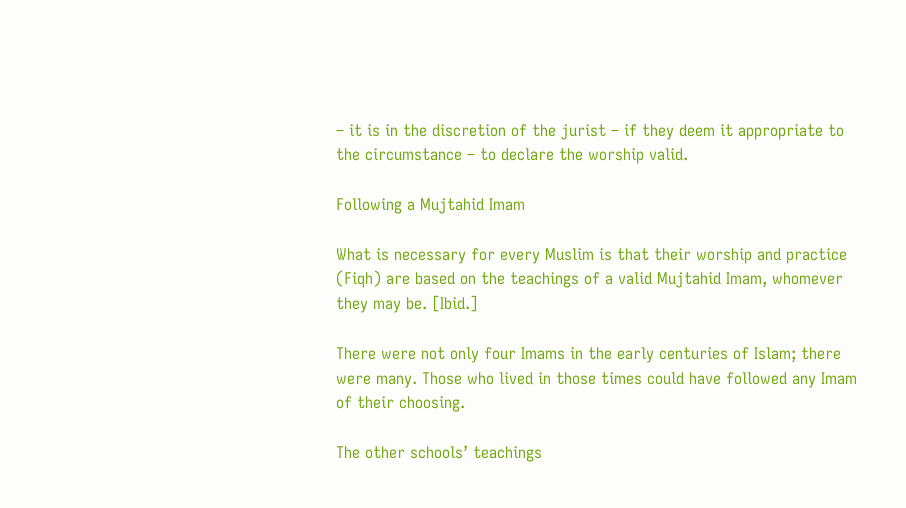– it is in the discretion of the jurist – if they deem it appropriate to the circumstance – to declare the worship valid.

Following a Mujtahid Imam

What is necessary for every Muslim is that their worship and practice (Fiqh) are based on the teachings of a valid Mujtahid Imam, whomever they may be. [Ibid.]

There were not only four Imams in the early centuries of Islam; there were many. Those who lived in those times could have followed any Imam of their choosing.

The other schools’ teachings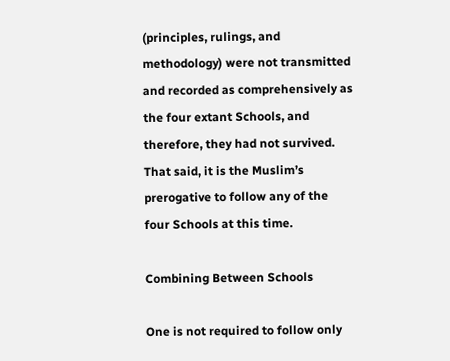(principles, rulings, and methodology) were not transmitted and recorded as comprehensively as the four extant Schools, and therefore, they had not survived. That said, it is the Muslim’s prerogative to follow any of the four Schools at this time.

Combining Between Schools

One is not required to follow only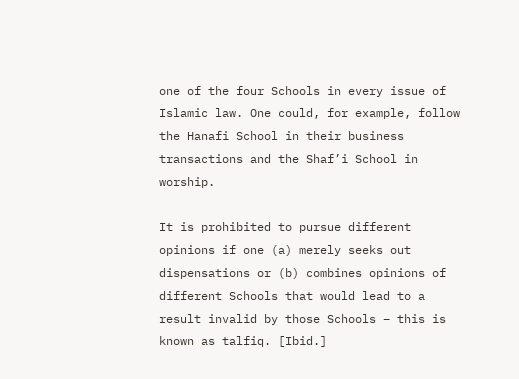one of the four Schools in every issue of Islamic law. One could, for example, follow the Hanafi School in their business transactions and the Shaf’i School in worship.

It is prohibited to pursue different opinions if one (a) merely seeks out dispensations or (b) combines opinions of different Schools that would lead to a result invalid by those Schools – this is known as talfiq. [Ibid.]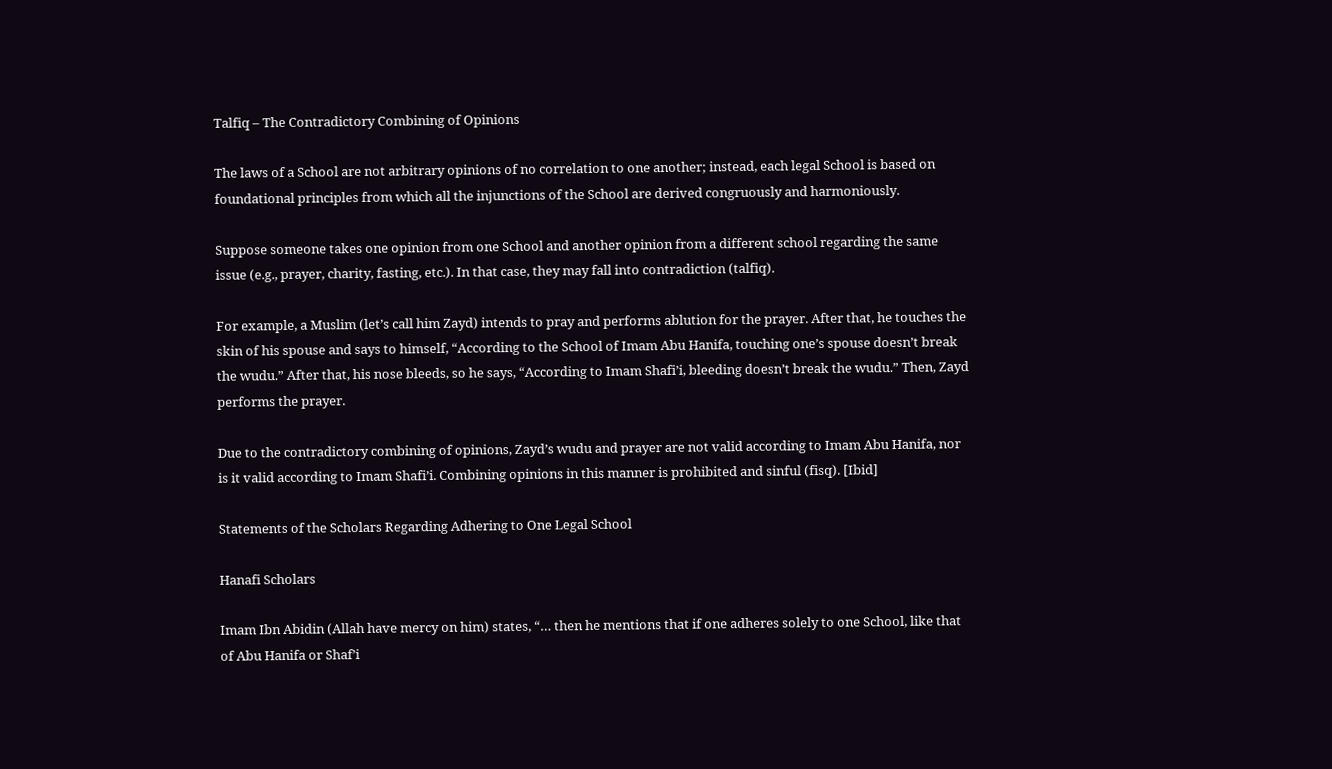Talfiq – The Contradictory Combining of Opinions

The laws of a School are not arbitrary opinions of no correlation to one another; instead, each legal School is based on foundational principles from which all the injunctions of the School are derived congruously and harmoniously.

Suppose someone takes one opinion from one School and another opinion from a different school regarding the same issue (e.g., prayer, charity, fasting, etc.). In that case, they may fall into contradiction (talfiq).

For example, a Muslim (let’s call him Zayd) intends to pray and performs ablution for the prayer. After that, he touches the skin of his spouse and says to himself, “According to the School of Imam Abu Hanifa, touching one’s spouse doesn’t break the wudu.” After that, his nose bleeds, so he says, “According to Imam Shafi’i, bleeding doesn’t break the wudu.” Then, Zayd performs the prayer.

Due to the contradictory combining of opinions, Zayd’s wudu and prayer are not valid according to Imam Abu Hanifa, nor is it valid according to Imam Shafi’i. Combining opinions in this manner is prohibited and sinful (fisq). [Ibid]

Statements of the Scholars Regarding Adhering to One Legal School

Hanafi Scholars

Imam Ibn Abidin (Allah have mercy on him) states, “… then he mentions that if one adheres solely to one School, like that of Abu Hanifa or Shaf’i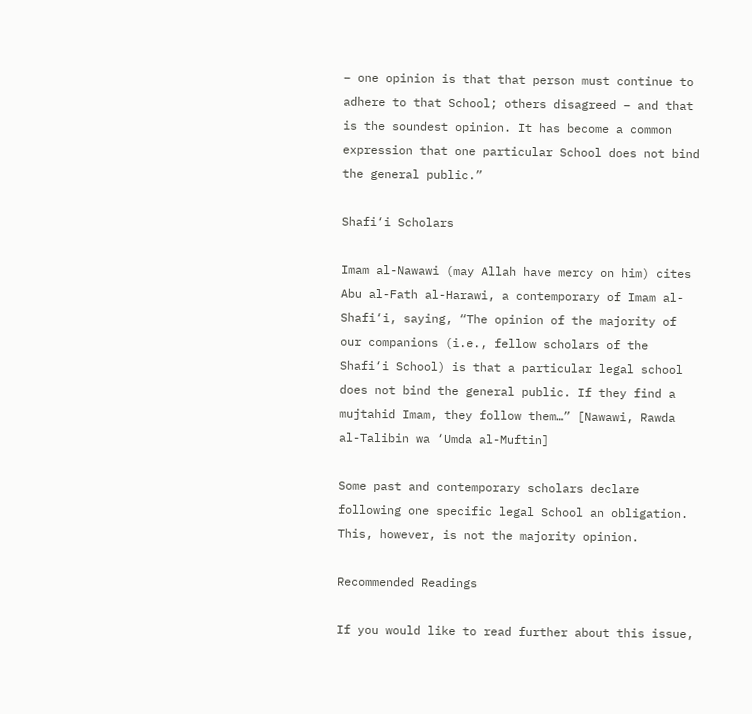– one opinion is that that person must continue to adhere to that School; others disagreed – and that is the soundest opinion. It has become a common expression that one particular School does not bind the general public.”

Shafi‘i Scholars

Imam al-Nawawi (may Allah have mercy on him) cites Abu al-Fath al-Harawi, a contemporary of Imam al-Shafi‘i, saying, “The opinion of the majority of our companions (i.e., fellow scholars of the Shafi‘i School) is that a particular legal school does not bind the general public. If they find a mujtahid Imam, they follow them…” [Nawawi, Rawda al-Talibin wa ‘Umda al-Muftin]

Some past and contemporary scholars declare following one specific legal School an obligation. This, however, is not the majority opinion.

Recommended Readings

If you would like to read further about this issue,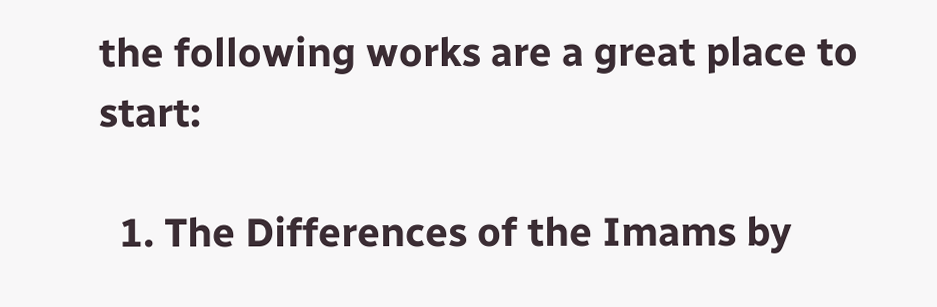the following works are a great place to start:

  1. The Differences of the Imams by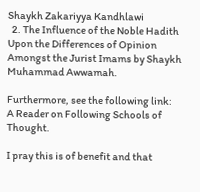Shaykh Zakariyya Kandhlawi
  2. The Influence of the Noble Hadith Upon the Differences of Opinion Amongst the Jurist Imams by Shaykh Muhammad Awwamah.

Furthermore, see the following link:
A Reader on Following Schools of Thought.

I pray this is of benefit and that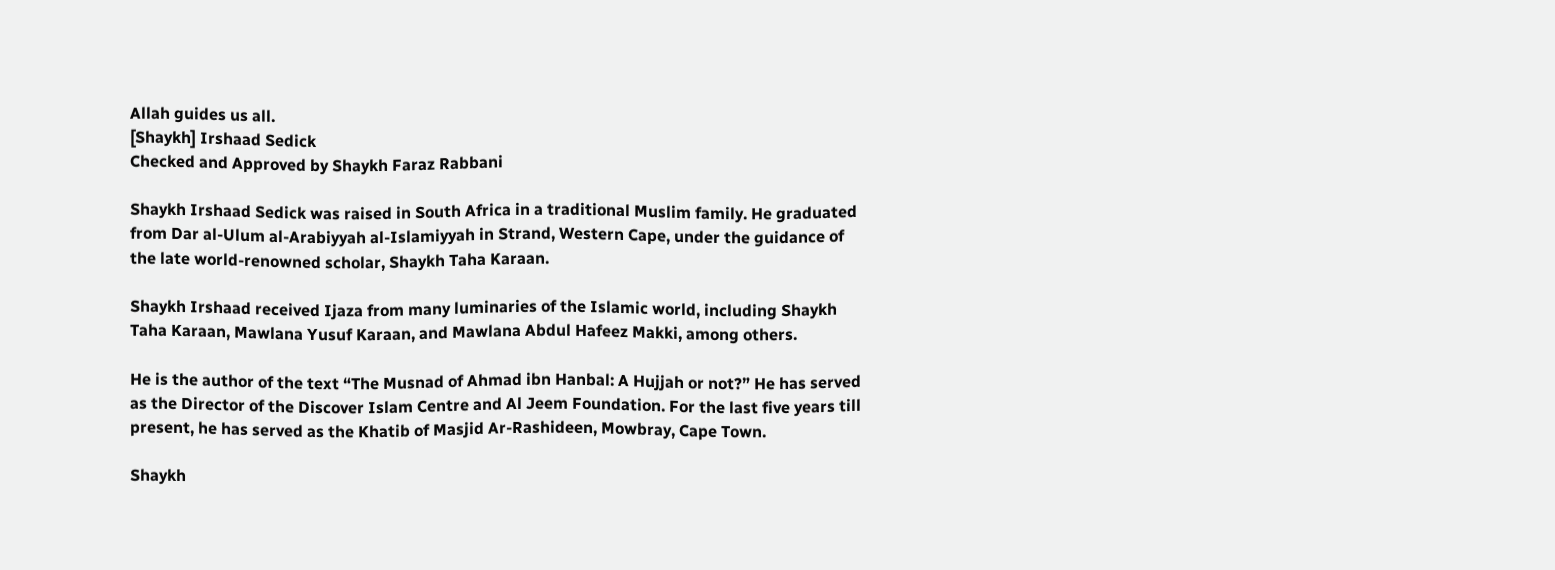Allah guides us all.
[Shaykh] Irshaad Sedick
Checked and Approved by Shaykh Faraz Rabbani

Shaykh Irshaad Sedick was raised in South Africa in a traditional Muslim family. He graduated from Dar al-Ulum al-Arabiyyah al-Islamiyyah in Strand, Western Cape, under the guidance of the late world-renowned scholar, Shaykh Taha Karaan.

Shaykh Irshaad received Ijaza from many luminaries of the Islamic world, including Shaykh Taha Karaan, Mawlana Yusuf Karaan, and Mawlana Abdul Hafeez Makki, among others.

He is the author of the text “The Musnad of Ahmad ibn Hanbal: A Hujjah or not?” He has served as the Director of the Discover Islam Centre and Al Jeem Foundation. For the last five years till present, he has served as the Khatib of Masjid Ar-Rashideen, Mowbray, Cape Town.

Shaykh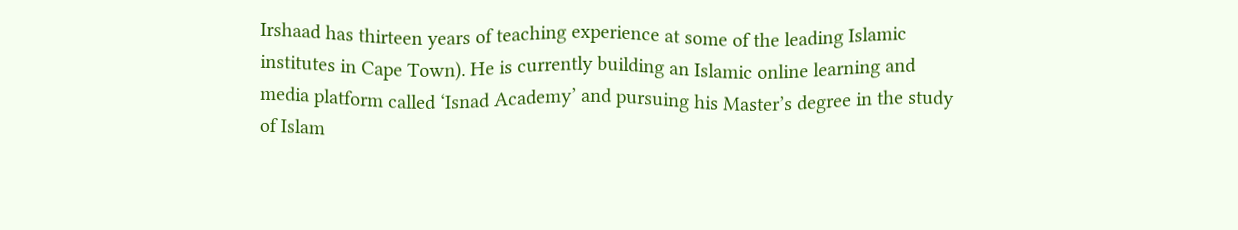Irshaad has thirteen years of teaching experience at some of the leading Islamic institutes in Cape Town). He is currently building an Islamic online learning and media platform called ‘Isnad Academy’ and pursuing his Master’s degree in the study of Islam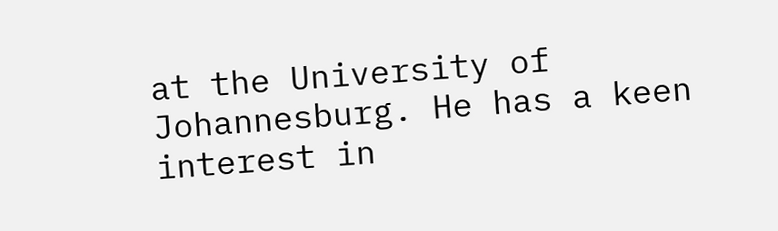at the University of Johannesburg. He has a keen interest in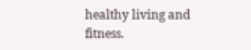healthy living and fitness.